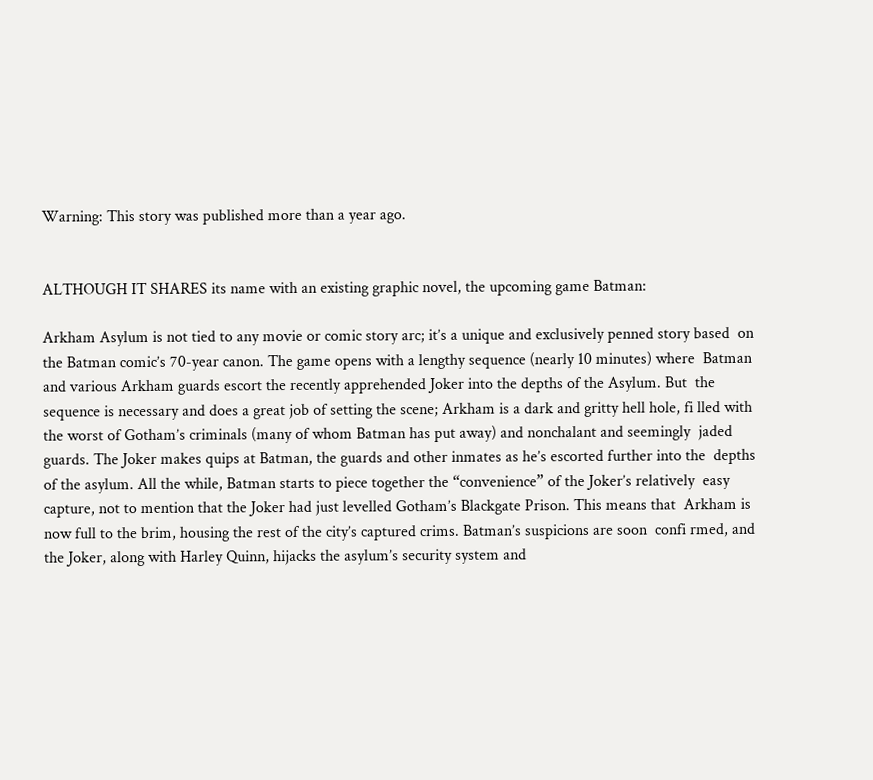Warning: This story was published more than a year ago.


ALTHOUGH IT SHARES its name with an existing graphic novel, the upcoming game Batman:

Arkham Asylum is not tied to any movie or comic story arc; it’s a unique and exclusively penned story based  on the Batman comic’s 70-year canon. The game opens with a lengthy sequence (nearly 10 minutes) where  Batman and various Arkham guards escort the recently apprehended Joker into the depths of the Asylum. But  the sequence is necessary and does a great job of setting the scene; Arkham is a dark and gritty hell hole, fi lled with the worst of Gotham’s criminals (many of whom Batman has put away) and nonchalant and seemingly  jaded guards. The Joker makes quips at Batman, the guards and other inmates as he’s escorted further into the  depths of the asylum. All the while, Batman starts to piece together the “convenience” of the Joker’s relatively  easy capture, not to mention that the Joker had just levelled Gotham’s Blackgate Prison. This means that  Arkham is now full to the brim, housing the rest of the city’s captured crims. Batman’s suspicions are soon  confi rmed, and the Joker, along with Harley Quinn, hijacks the asylum’s security system and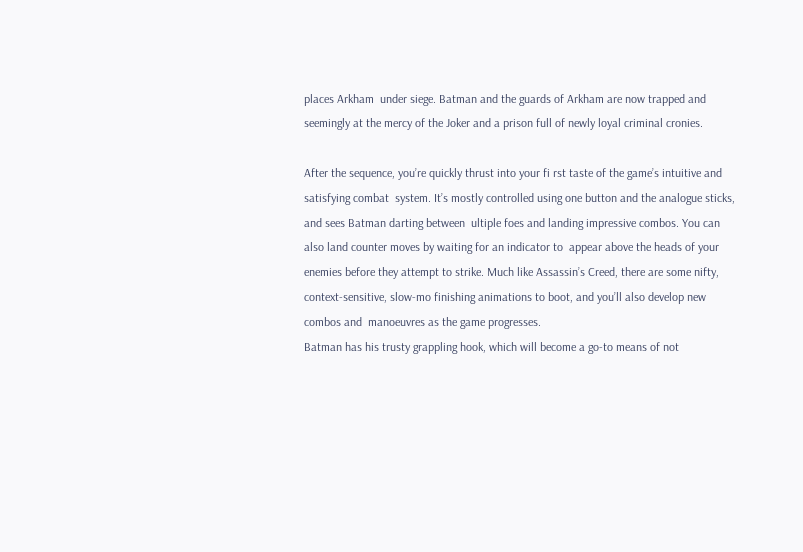places Arkham  under siege. Batman and the guards of Arkham are now trapped and seemingly at the mercy of the Joker and a prison full of newly loyal criminal cronies.

After the sequence, you’re quickly thrust into your fi rst taste of the game’s intuitive and satisfying combat  system. It’s mostly controlled using one button and the analogue sticks, and sees Batman darting between  ultiple foes and landing impressive combos. You can also land counter moves by waiting for an indicator to  appear above the heads of your enemies before they attempt to strike. Much like Assassin’s Creed, there are some nifty, context-sensitive, slow-mo finishing animations to boot, and you’ll also develop new combos and  manoeuvres as the game progresses.
Batman has his trusty grappling hook, which will become a go-to means of not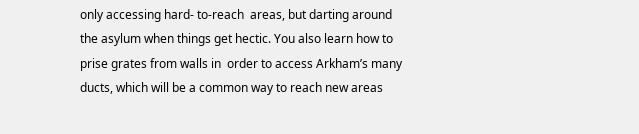only accessing hard- to-reach  areas, but darting around the asylum when things get hectic. You also learn how to prise grates from walls in  order to access Arkham’s many ducts, which will be a common way to reach new areas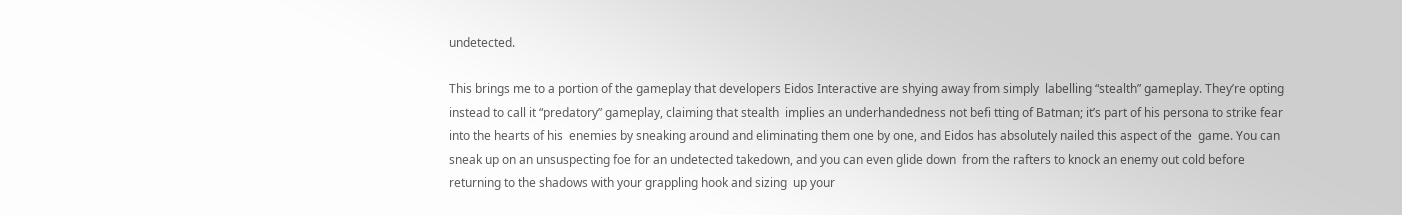undetected.

This brings me to a portion of the gameplay that developers Eidos Interactive are shying away from simply  labelling “stealth” gameplay. They’re opting instead to call it “predatory” gameplay, claiming that stealth  implies an underhandedness not befi tting of Batman; it’s part of his persona to strike fear into the hearts of his  enemies by sneaking around and eliminating them one by one, and Eidos has absolutely nailed this aspect of the  game. You can sneak up on an unsuspecting foe for an undetected takedown, and you can even glide down  from the rafters to knock an enemy out cold before returning to the shadows with your grappling hook and sizing  up your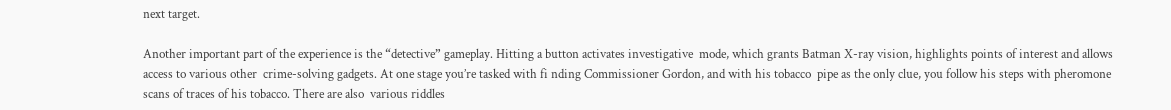next target.

Another important part of the experience is the “detective” gameplay. Hitting a button activates investigative  mode, which grants Batman X-ray vision, highlights points of interest and allows access to various other  crime-solving gadgets. At one stage you’re tasked with fi nding Commissioner Gordon, and with his tobacco  pipe as the only clue, you follow his steps with pheromone scans of traces of his tobacco. There are also  various riddles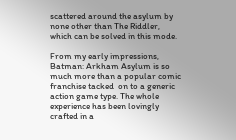scattered around the asylum by none other than The Riddler, which can be solved in this mode.

From my early impressions, Batman: Arkham Asylum is so much more than a popular comic franchise tacked  on to a generic action game type. The whole experience has been lovingly crafted in a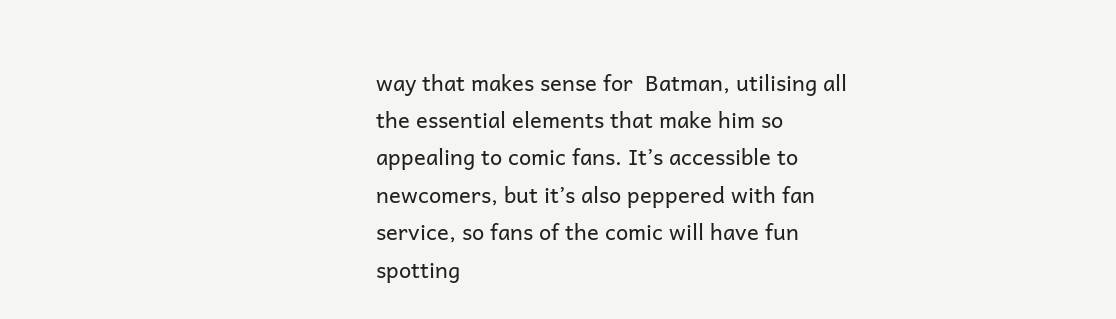way that makes sense for  Batman, utilising all the essential elements that make him so appealing to comic fans. It’s accessible to  newcomers, but it’s also peppered with fan service, so fans of the comic will have fun spotting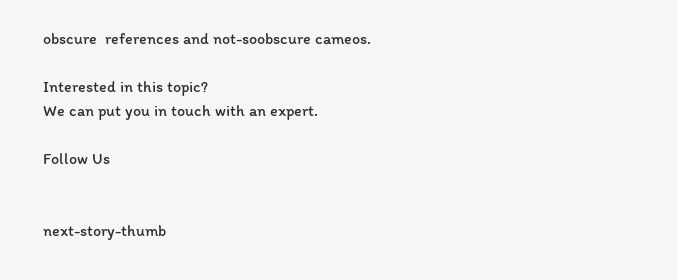obscure  references and not-soobscure cameos.

Interested in this topic?
We can put you in touch with an expert.

Follow Us


next-story-thumb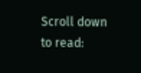Scroll down to read: